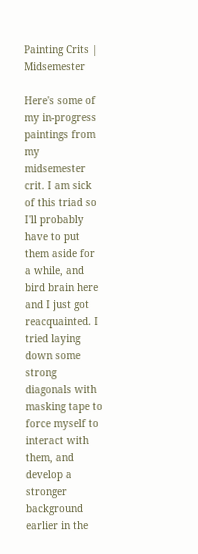Painting Crits | Midsemester

Here's some of my in-progress paintings from my midsemester crit. I am sick of this triad so I'll probably have to put them aside for a while, and bird brain here and I just got reacquainted. I tried laying down some strong diagonals with masking tape to force myself to interact with them, and develop a stronger background earlier in the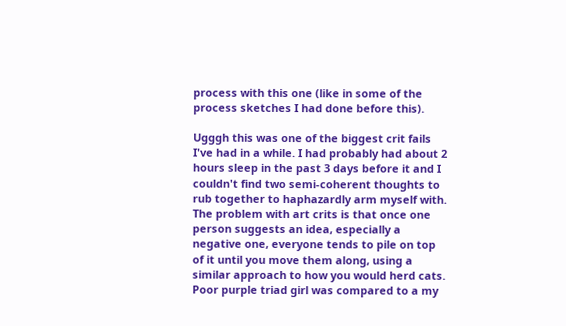process with this one (like in some of the process sketches I had done before this).

Ugggh this was one of the biggest crit fails I've had in a while. I had probably had about 2 hours sleep in the past 3 days before it and I couldn't find two semi-coherent thoughts to rub together to haphazardly arm myself with. The problem with art crits is that once one person suggests an idea, especially a negative one, everyone tends to pile on top of it until you move them along, using a similar approach to how you would herd cats. Poor purple triad girl was compared to a my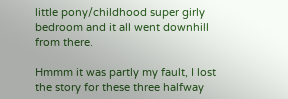little pony/childhood super girly bedroom and it all went downhill from there.

Hmmm it was partly my fault, I lost the story for these three halfway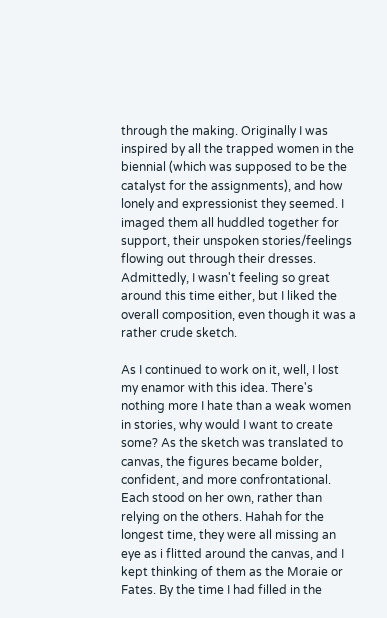through the making. Originally I was inspired by all the trapped women in the biennial (which was supposed to be the catalyst for the assignments), and how lonely and expressionist they seemed. I imaged them all huddled together for support, their unspoken stories/feelings flowing out through their dresses. Admittedly, I wasn't feeling so great around this time either, but I liked the overall composition, even though it was a rather crude sketch.

As I continued to work on it, well, I lost my enamor with this idea. There's nothing more I hate than a weak women in stories, why would I want to create some? As the sketch was translated to canvas, the figures became bolder, confident, and more confrontational. Each stood on her own, rather than relying on the others. Hahah for the longest time, they were all missing an eye as i flitted around the canvas, and I kept thinking of them as the Moraie or Fates. By the time I had filled in the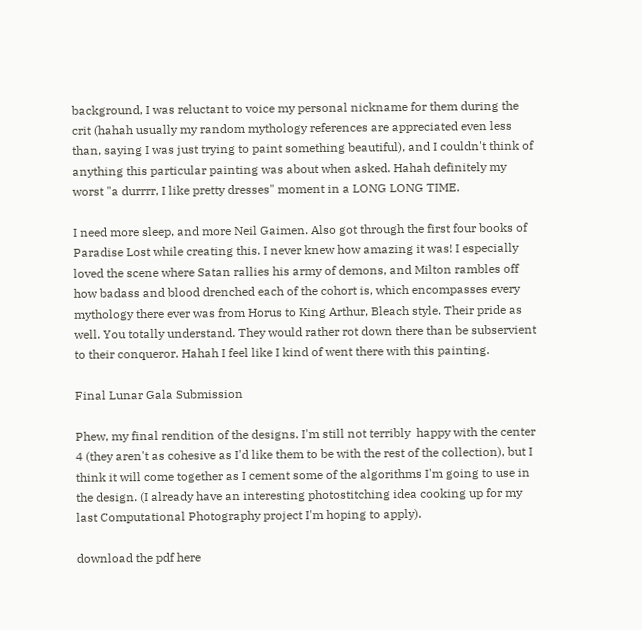background, I was reluctant to voice my personal nickname for them during the crit (hahah usually my random mythology references are appreciated even less than, saying I was just trying to paint something beautiful), and I couldn't think of anything this particular painting was about when asked. Hahah definitely my worst "a durrrr, I like pretty dresses" moment in a LONG LONG TIME.

I need more sleep, and more Neil Gaimen. Also got through the first four books of Paradise Lost while creating this. I never knew how amazing it was! I especially loved the scene where Satan rallies his army of demons, and Milton rambles off how badass and blood drenched each of the cohort is, which encompasses every mythology there ever was from Horus to King Arthur, Bleach style. Their pride as well. You totally understand. They would rather rot down there than be subservient to their conqueror. Hahah I feel like I kind of went there with this painting.

Final Lunar Gala Submission

Phew, my final rendition of the designs. I'm still not terribly  happy with the center 4 (they aren't as cohesive as I'd like them to be with the rest of the collection), but I think it will come together as I cement some of the algorithms I'm going to use in the design. (I already have an interesting photostitching idea cooking up for my last Computational Photography project I'm hoping to apply).

download the pdf here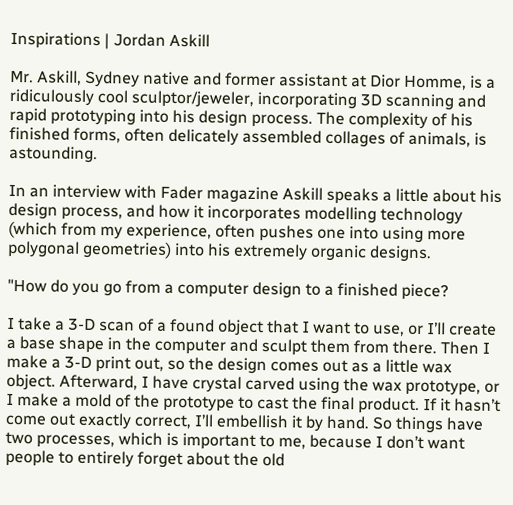Inspirations | Jordan Askill

Mr. Askill, Sydney native and former assistant at Dior Homme, is a ridiculously cool sculptor/jeweler, incorporating 3D scanning and rapid prototyping into his design process. The complexity of his finished forms, often delicately assembled collages of animals, is astounding.

In an interview with Fader magazine Askill speaks a little about his design process, and how it incorporates modelling technology (which from my experience, often pushes one into using more polygonal geometries) into his extremely organic designs.

"How do you go from a computer design to a finished piece?

I take a 3-D scan of a found object that I want to use, or I’ll create a base shape in the computer and sculpt them from there. Then I make a 3-D print out, so the design comes out as a little wax object. Afterward, I have crystal carved using the wax prototype, or I make a mold of the prototype to cast the final product. If it hasn’t come out exactly correct, I’ll embellish it by hand. So things have two processes, which is important to me, because I don’t want people to entirely forget about the old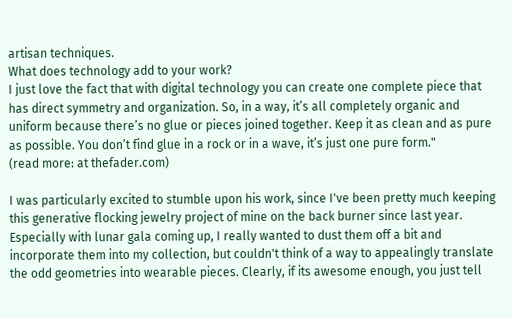artisan techniques.
What does technology add to your work?
I just love the fact that with digital technology you can create one complete piece that has direct symmetry and organization. So, in a way, it’s all completely organic and uniform because there’s no glue or pieces joined together. Keep it as clean and as pure as possible. You don’t find glue in a rock or in a wave, it’s just one pure form."
(read more: at thefader.com)

I was particularly excited to stumble upon his work, since I've been pretty much keeping this generative flocking jewelry project of mine on the back burner since last year. Especially with lunar gala coming up, I really wanted to dust them off a bit and incorporate them into my collection, but couldn't think of a way to appealingly translate the odd geometries into wearable pieces. Clearly, if its awesome enough, you just tell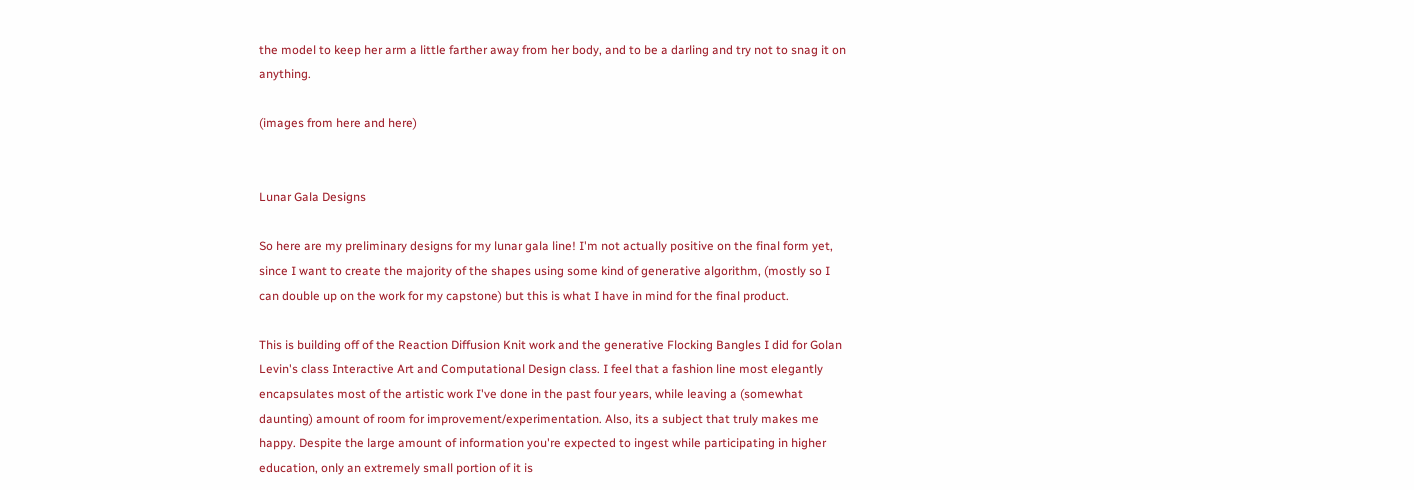the model to keep her arm a little farther away from her body, and to be a darling and try not to snag it on anything.

(images from here and here)


Lunar Gala Designs

So here are my preliminary designs for my lunar gala line! I'm not actually positive on the final form yet, since I want to create the majority of the shapes using some kind of generative algorithm, (mostly so I can double up on the work for my capstone) but this is what I have in mind for the final product.

This is building off of the Reaction Diffusion Knit work and the generative Flocking Bangles I did for Golan Levin's class Interactive Art and Computational Design class. I feel that a fashion line most elegantly encapsulates most of the artistic work I've done in the past four years, while leaving a (somewhat daunting) amount of room for improvement/experimentation. Also, its a subject that truly makes me happy. Despite the large amount of information you're expected to ingest while participating in higher education, only an extremely small portion of it is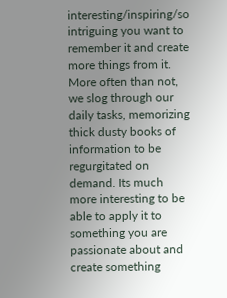interesting/inspiring/so intriguing you want to remember it and create more things from it. More often than not, we slog through our daily tasks, memorizing thick dusty books of information to be regurgitated on demand. Its much more interesting to be able to apply it to something you are passionate about and create something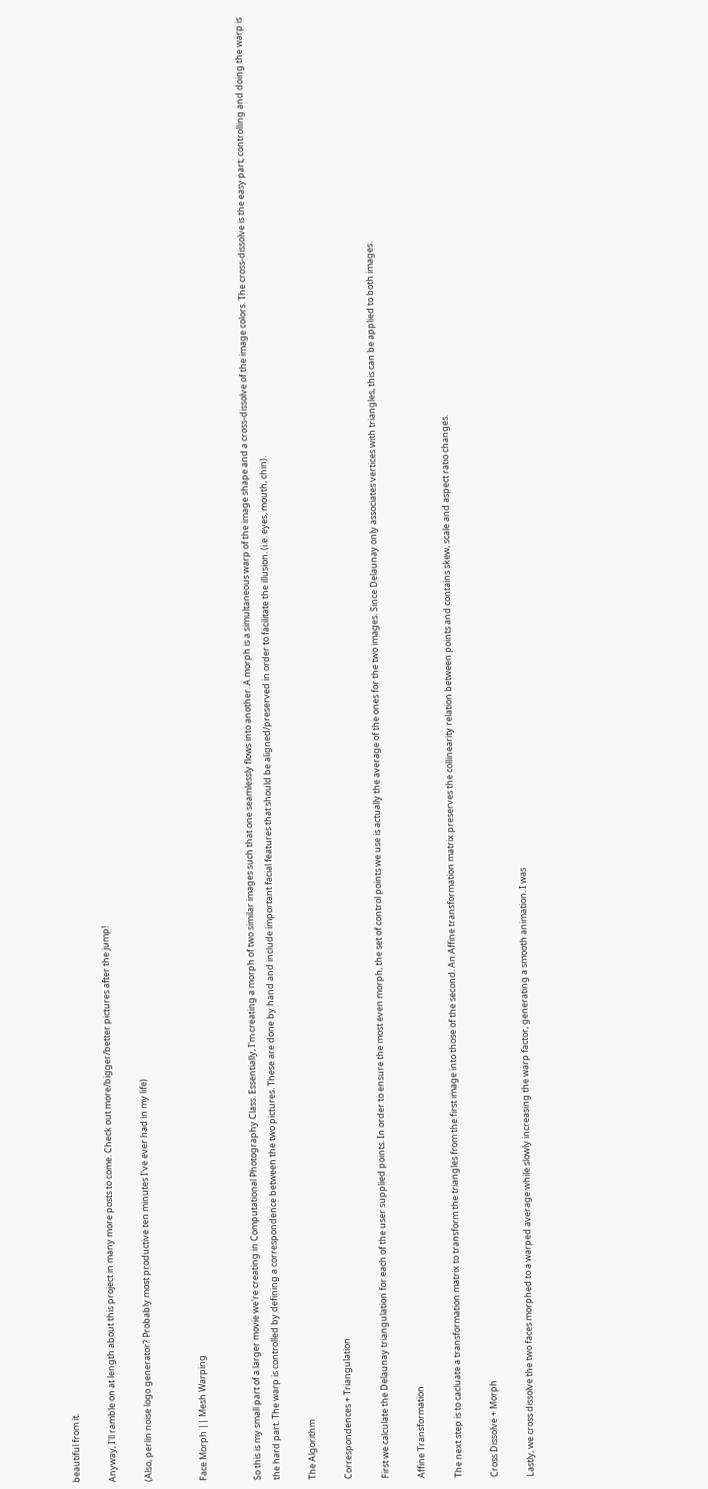beautiful from it.

Anyway, I'll ramble on at length about this project in many more posts to come. Check out more/bigger/better pictures after the jump!

(Also, perlin noise logo generator? Probably most productive ten minutes I've ever had in my life)


Face Morph || Mesh Warping


So this is my small part of a larger movie we're creating in Computational Photography Class. Essentially, I'm creating a morph of two similar images such that one seamlessly flows into another. A morph is a simultaneous warp of the image shape and a cross-dissolve of the image colors. The cross-dissolve is the easy part; controlling and doing the warp is the hard part. The warp is controlled by defining a correspondence between the two pictures. These are done by hand and include important facial features that should be aligned/preserved in order to facilitate the illusion. (i.e. eyes, mouth, chin).

The Algorithm

Correspondences + Triangulation

First we calculate the Delaunay triangulation for each of the user supplied points. In order to ensure the most even morph, the set of control points we use is actually the average of the ones for the two images. Since Delaunay only associates vertices with triangles, this can be applied to both images.

Affine Transformation

The next step is to cacluate a transformation matrix to transform the triangles from the first image into those of the second. An Affine transformation matrix preserves the collinearity relation between points and contains skew, scale and aspect ratio changes.

Cross Dissolve + Morph

Lastly, we cross dissolve the two faces morphed to a warped average while slowly increasing the warp factor, generating a smooth animation. I was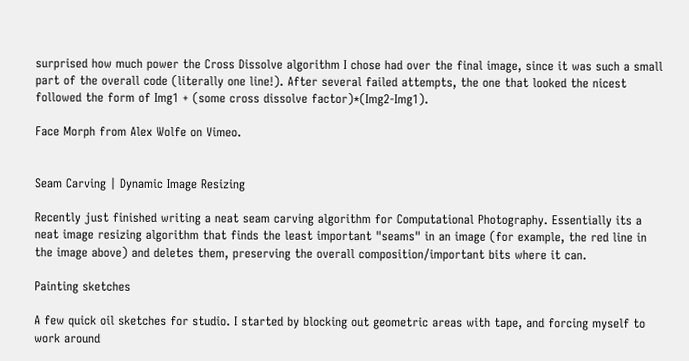surprised how much power the Cross Dissolve algorithm I chose had over the final image, since it was such a small part of the overall code (literally one line!). After several failed attempts, the one that looked the nicest followed the form of Img1 + (some cross dissolve factor)*(Img2-Img1).

Face Morph from Alex Wolfe on Vimeo.


Seam Carving | Dynamic Image Resizing

Recently just finished writing a neat seam carving algorithm for Computational Photography. Essentially its a neat image resizing algorithm that finds the least important "seams" in an image (for example, the red line in the image above) and deletes them, preserving the overall composition/important bits where it can.

Painting sketches

A few quick oil sketches for studio. I started by blocking out geometric areas with tape, and forcing myself to work around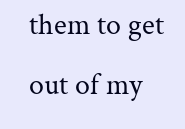them to get out of my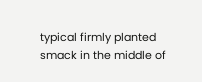typical firmly planted smack in the middle of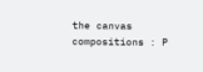the canvas compositions : P